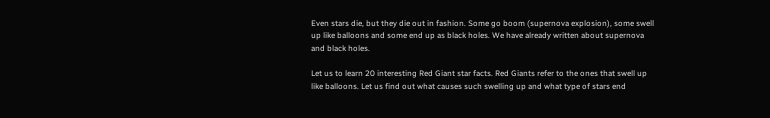Even stars die, but they die out in fashion. Some go boom (supernova explosion), some swell up like balloons and some end up as black holes. We have already written about supernova and black holes.

Let us to learn 20 interesting Red Giant star facts. Red Giants refer to the ones that swell up like balloons. Let us find out what causes such swelling up and what type of stars end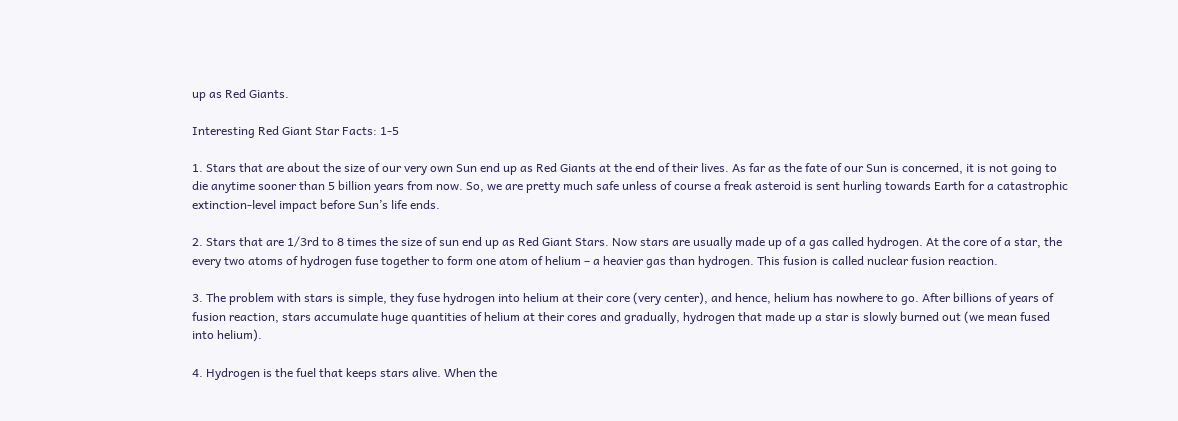up as Red Giants.

Interesting Red Giant Star Facts: 1-5

1. Stars that are about the size of our very own Sun end up as Red Giants at the end of their lives. As far as the fate of our Sun is concerned, it is not going to die anytime sooner than 5 billion years from now. So, we are pretty much safe unless of course a freak asteroid is sent hurling towards Earth for a catastrophic extinction-level impact before Sun’s life ends.

2. Stars that are 1/3rd to 8 times the size of sun end up as Red Giant Stars. Now stars are usually made up of a gas called hydrogen. At the core of a star, the every two atoms of hydrogen fuse together to form one atom of helium – a heavier gas than hydrogen. This fusion is called nuclear fusion reaction.

3. The problem with stars is simple, they fuse hydrogen into helium at their core (very center), and hence, helium has nowhere to go. After billions of years of fusion reaction, stars accumulate huge quantities of helium at their cores and gradually, hydrogen that made up a star is slowly burned out (we mean fused into helium).

4. Hydrogen is the fuel that keeps stars alive. When the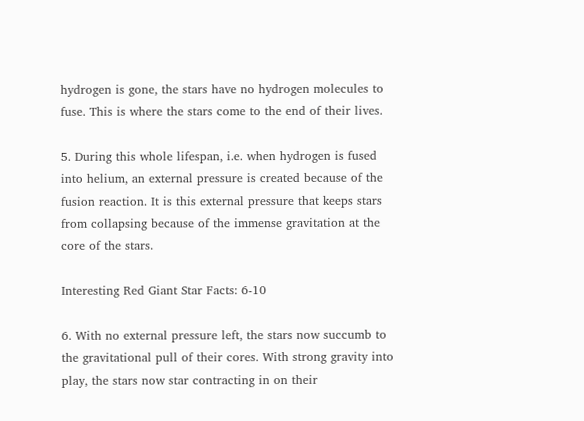hydrogen is gone, the stars have no hydrogen molecules to fuse. This is where the stars come to the end of their lives.

5. During this whole lifespan, i.e. when hydrogen is fused into helium, an external pressure is created because of the fusion reaction. It is this external pressure that keeps stars from collapsing because of the immense gravitation at the core of the stars.

Interesting Red Giant Star Facts: 6-10

6. With no external pressure left, the stars now succumb to the gravitational pull of their cores. With strong gravity into play, the stars now star contracting in on their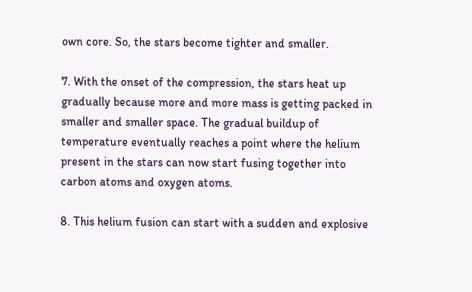own core. So, the stars become tighter and smaller.

7. With the onset of the compression, the stars heat up gradually because more and more mass is getting packed in smaller and smaller space. The gradual buildup of temperature eventually reaches a point where the helium present in the stars can now start fusing together into carbon atoms and oxygen atoms.

8. This helium fusion can start with a sudden and explosive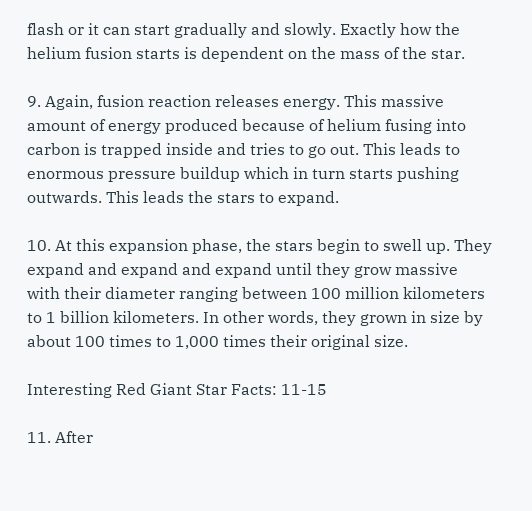flash or it can start gradually and slowly. Exactly how the helium fusion starts is dependent on the mass of the star.

9. Again, fusion reaction releases energy. This massive amount of energy produced because of helium fusing into carbon is trapped inside and tries to go out. This leads to enormous pressure buildup which in turn starts pushing outwards. This leads the stars to expand.

10. At this expansion phase, the stars begin to swell up. They expand and expand and expand until they grow massive with their diameter ranging between 100 million kilometers to 1 billion kilometers. In other words, they grown in size by about 100 times to 1,000 times their original size.

Interesting Red Giant Star Facts: 11-15

11. After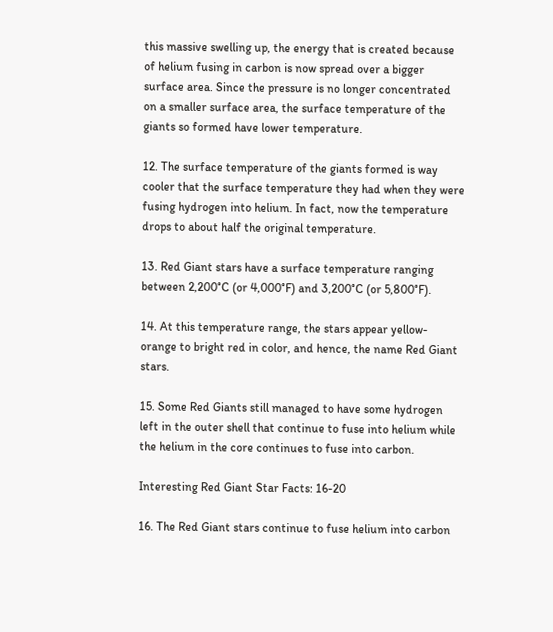this massive swelling up, the energy that is created because of helium fusing in carbon is now spread over a bigger surface area. Since the pressure is no longer concentrated on a smaller surface area, the surface temperature of the giants so formed have lower temperature.

12. The surface temperature of the giants formed is way cooler that the surface temperature they had when they were fusing hydrogen into helium. In fact, now the temperature drops to about half the original temperature.

13. Red Giant stars have a surface temperature ranging between 2,200°C (or 4,000°F) and 3,200°C (or 5,800°F).

14. At this temperature range, the stars appear yellow-orange to bright red in color, and hence, the name Red Giant stars.

15. Some Red Giants still managed to have some hydrogen left in the outer shell that continue to fuse into helium while the helium in the core continues to fuse into carbon.

Interesting Red Giant Star Facts: 16-20

16. The Red Giant stars continue to fuse helium into carbon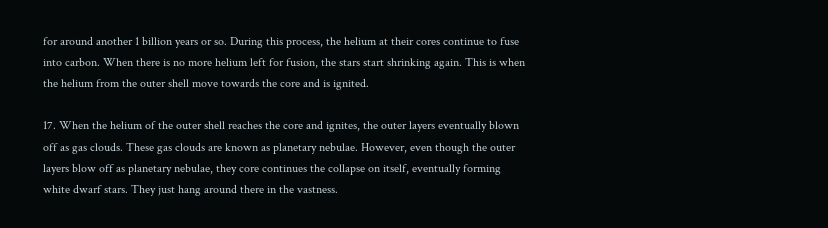for around another 1 billion years or so. During this process, the helium at their cores continue to fuse into carbon. When there is no more helium left for fusion, the stars start shrinking again. This is when the helium from the outer shell move towards the core and is ignited.

17. When the helium of the outer shell reaches the core and ignites, the outer layers eventually blown off as gas clouds. These gas clouds are known as planetary nebulae. However, even though the outer layers blow off as planetary nebulae, they core continues the collapse on itself, eventually forming white dwarf stars. They just hang around there in the vastness.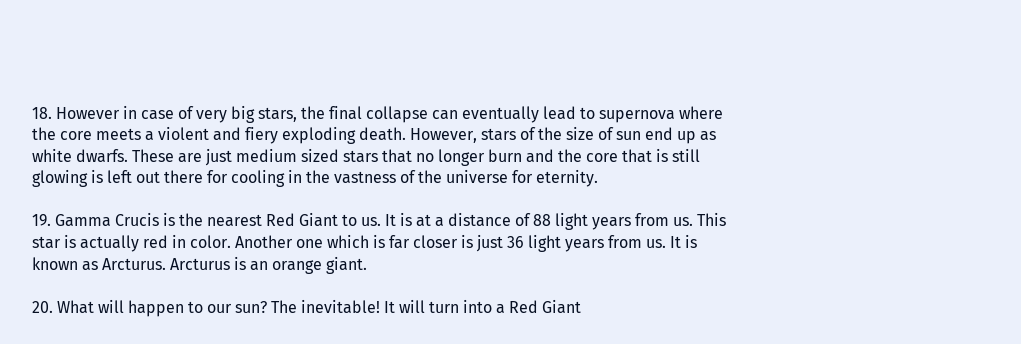18. However in case of very big stars, the final collapse can eventually lead to supernova where the core meets a violent and fiery exploding death. However, stars of the size of sun end up as white dwarfs. These are just medium sized stars that no longer burn and the core that is still glowing is left out there for cooling in the vastness of the universe for eternity.

19. Gamma Crucis is the nearest Red Giant to us. It is at a distance of 88 light years from us. This star is actually red in color. Another one which is far closer is just 36 light years from us. It is known as Arcturus. Arcturus is an orange giant.

20. What will happen to our sun? The inevitable! It will turn into a Red Giant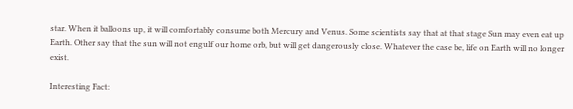star. When it balloons up, it will comfortably consume both Mercury and Venus. Some scientists say that at that stage Sun may even eat up Earth. Other say that the sun will not engulf our home orb, but will get dangerously close. Whatever the case be, life on Earth will no longer exist.

Interesting Fact: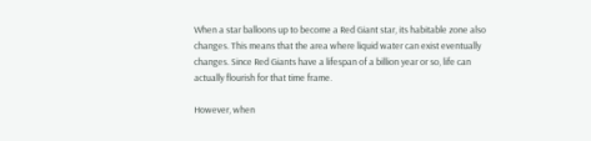When a star balloons up to become a Red Giant star, its habitable zone also changes. This means that the area where liquid water can exist eventually changes. Since Red Giants have a lifespan of a billion year or so, life can actually flourish for that time frame.

However, when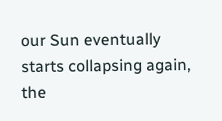our Sun eventually starts collapsing again, the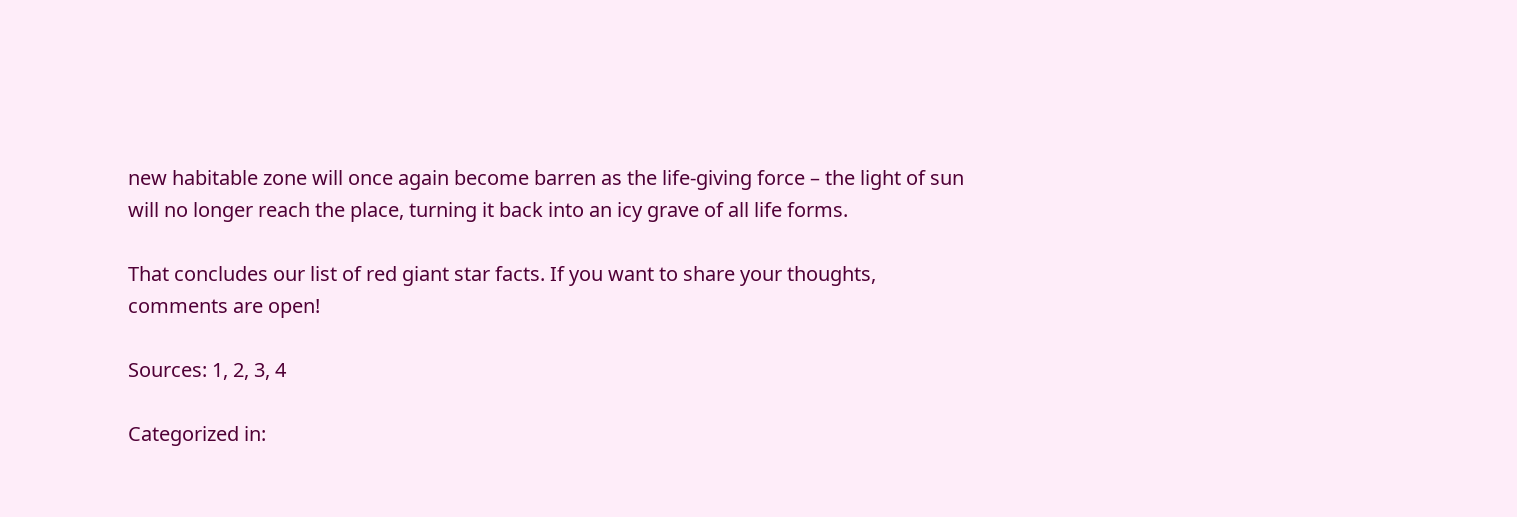new habitable zone will once again become barren as the life-giving force – the light of sun will no longer reach the place, turning it back into an icy grave of all life forms.

That concludes our list of red giant star facts. If you want to share your thoughts, comments are open!

Sources: 1, 2, 3, 4

Categorized in: